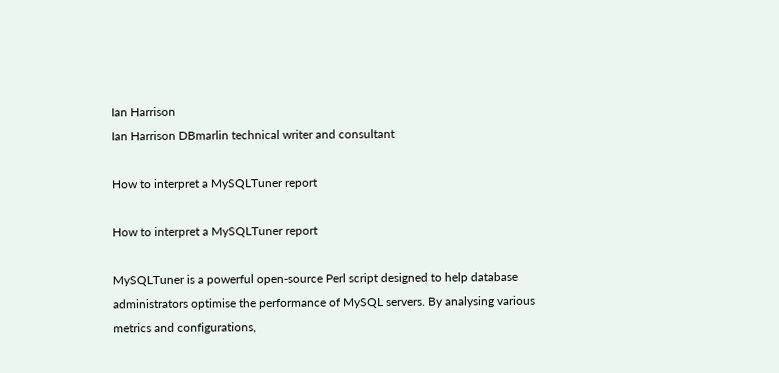Ian Harrison
Ian Harrison DBmarlin technical writer and consultant

How to interpret a MySQLTuner report

How to interpret a MySQLTuner report

MySQLTuner is a powerful open-source Perl script designed to help database administrators optimise the performance of MySQL servers. By analysing various metrics and configurations,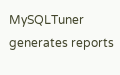MySQLTuner generates reports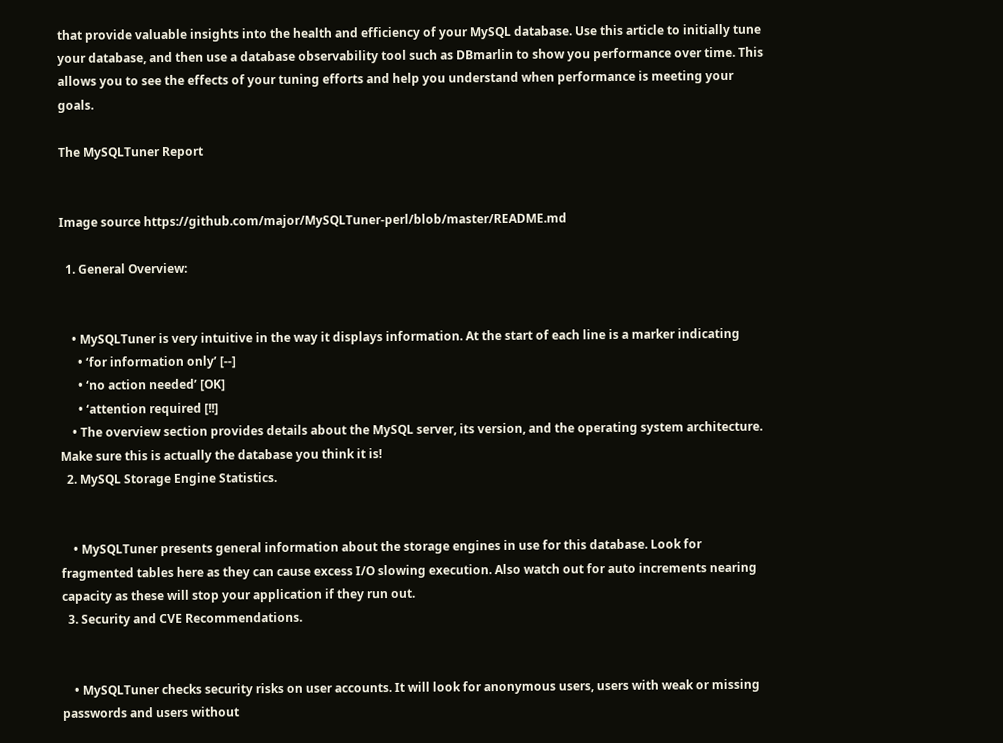that provide valuable insights into the health and efficiency of your MySQL database. Use this article to initially tune your database, and then use a database observability tool such as DBmarlin to show you performance over time. This allows you to see the effects of your tuning efforts and help you understand when performance is meeting your goals.

The MySQLTuner Report


Image source https://github.com/major/MySQLTuner-perl/blob/master/README.md

  1. General Overview:


    • MySQLTuner is very intuitive in the way it displays information. At the start of each line is a marker indicating
      • ‘for information only’ [--]
      • ‘no action needed’ [OK]
      • ‘attention required [!!]
    • The overview section provides details about the MySQL server, its version, and the operating system architecture. Make sure this is actually the database you think it is!
  2. MySQL Storage Engine Statistics.


    • MySQLTuner presents general information about the storage engines in use for this database. Look for fragmented tables here as they can cause excess I/O slowing execution. Also watch out for auto increments nearing capacity as these will stop your application if they run out.
  3. Security and CVE Recommendations.


    • MySQLTuner checks security risks on user accounts. It will look for anonymous users, users with weak or missing passwords and users without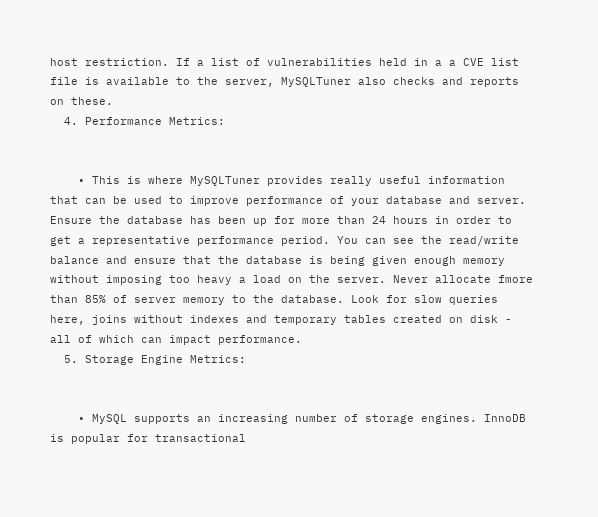host restriction. If a list of vulnerabilities held in a a CVE list file is available to the server, MySQLTuner also checks and reports on these.
  4. Performance Metrics:


    • This is where MySQLTuner provides really useful information that can be used to improve performance of your database and server. Ensure the database has been up for more than 24 hours in order to get a representative performance period. You can see the read/write balance and ensure that the database is being given enough memory without imposing too heavy a load on the server. Never allocate fmore than 85% of server memory to the database. Look for slow queries here, joins without indexes and temporary tables created on disk - all of which can impact performance.
  5. Storage Engine Metrics:


    • MySQL supports an increasing number of storage engines. InnoDB is popular for transactional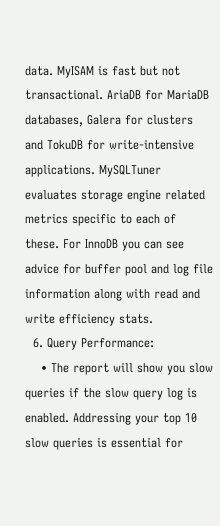data. MyISAM is fast but not transactional. AriaDB for MariaDB databases, Galera for clusters and TokuDB for write-intensive applications. MySQLTuner evaluates storage engine related metrics specific to each of these. For InnoDB you can see advice for buffer pool and log file information along with read and write efficiency stats.
  6. Query Performance:
    • The report will show you slow queries if the slow query log is enabled. Addressing your top 10 slow queries is essential for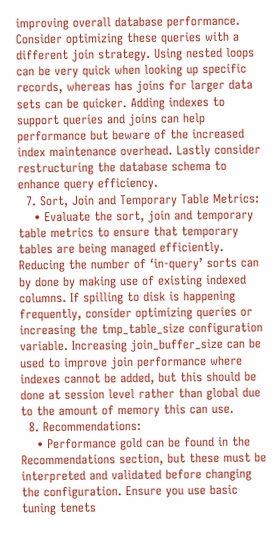improving overall database performance. Consider optimizing these queries with a different join strategy. Using nested loops can be very quick when looking up specific records, whereas has joins for larger data sets can be quicker. Adding indexes to support queries and joins can help performance but beware of the increased index maintenance overhead. Lastly consider restructuring the database schema to enhance query efficiency.
  7. Sort, Join and Temporary Table Metrics:
    • Evaluate the sort, join and temporary table metrics to ensure that temporary tables are being managed efficiently. Reducing the number of ‘in-query’ sorts can by done by making use of existing indexed columns. If spilling to disk is happening frequently, consider optimizing queries or increasing the tmp_table_size configuration variable. Increasing join_buffer_size can be used to improve join performance where indexes cannot be added, but this should be done at session level rather than global due to the amount of memory this can use.
  8. Recommendations:
    • Performance gold can be found in the Recommendations section, but these must be interpreted and validated before changing the configuration. Ensure you use basic tuning tenets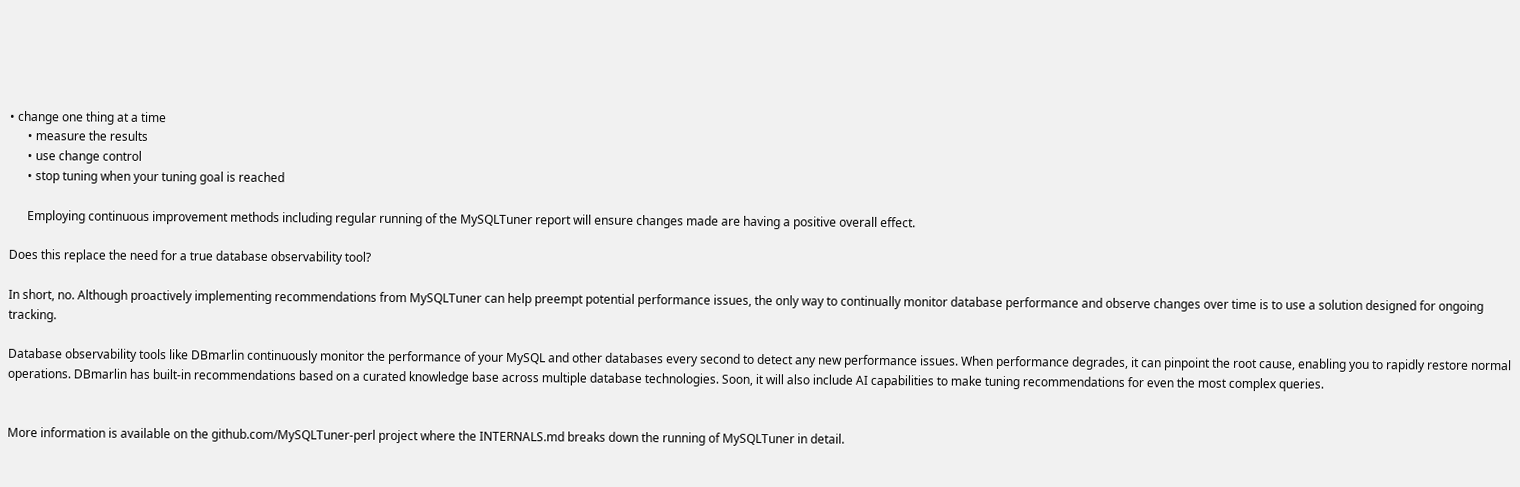• change one thing at a time
      • measure the results
      • use change control
      • stop tuning when your tuning goal is reached

      Employing continuous improvement methods including regular running of the MySQLTuner report will ensure changes made are having a positive overall effect.

Does this replace the need for a true database observability tool?

In short, no. Although proactively implementing recommendations from MySQLTuner can help preempt potential performance issues, the only way to continually monitor database performance and observe changes over time is to use a solution designed for ongoing tracking.

Database observability tools like DBmarlin continuously monitor the performance of your MySQL and other databases every second to detect any new performance issues. When performance degrades, it can pinpoint the root cause, enabling you to rapidly restore normal operations. DBmarlin has built-in recommendations based on a curated knowledge base across multiple database technologies. Soon, it will also include AI capabilities to make tuning recommendations for even the most complex queries.


More information is available on the github.com/MySQLTuner-perl project where the INTERNALS.md breaks down the running of MySQLTuner in detail.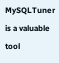MySQLTuner is a valuable tool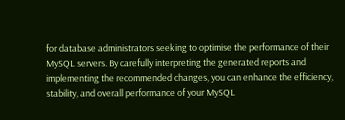for database administrators seeking to optimise the performance of their MySQL servers. By carefully interpreting the generated reports and implementing the recommended changes, you can enhance the efficiency, stability, and overall performance of your MySQL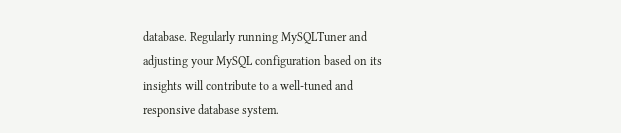database. Regularly running MySQLTuner and adjusting your MySQL configuration based on its insights will contribute to a well-tuned and responsive database system.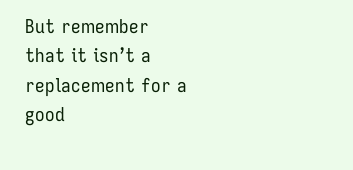But remember that it isn’t a replacement for a good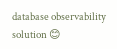database observability solution 😊